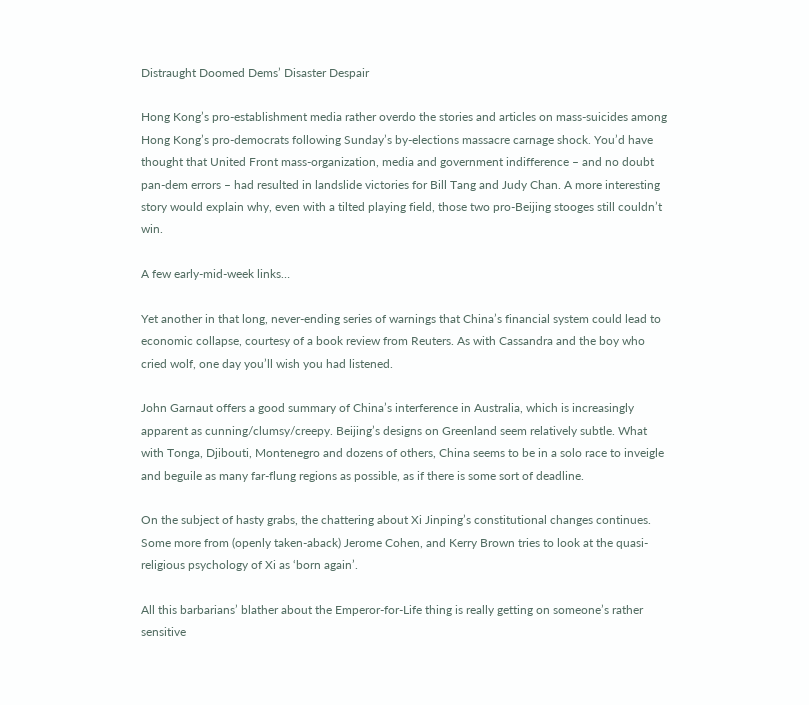Distraught Doomed Dems’ Disaster Despair

Hong Kong’s pro-establishment media rather overdo the stories and articles on mass-suicides among Hong Kong’s pro-democrats following Sunday’s by-elections massacre carnage shock. You’d have thought that United Front mass-organization, media and government indifference – and no doubt pan-dem errors – had resulted in landslide victories for Bill Tang and Judy Chan. A more interesting story would explain why, even with a tilted playing field, those two pro-Beijing stooges still couldn’t win.

A few early-mid-week links…

Yet another in that long, never-ending series of warnings that China’s financial system could lead to economic collapse, courtesy of a book review from Reuters. As with Cassandra and the boy who cried wolf, one day you’ll wish you had listened.

John Garnaut offers a good summary of China’s interference in Australia, which is increasingly apparent as cunning/clumsy/creepy. Beijing’s designs on Greenland seem relatively subtle. What with Tonga, Djibouti, Montenegro and dozens of others, China seems to be in a solo race to inveigle and beguile as many far-flung regions as possible, as if there is some sort of deadline.

On the subject of hasty grabs, the chattering about Xi Jinping’s constitutional changes continues. Some more from (openly taken-aback) Jerome Cohen, and Kerry Brown tries to look at the quasi-religious psychology of Xi as ‘born again’.

All this barbarians’ blather about the Emperor-for-Life thing is really getting on someone’s rather sensitive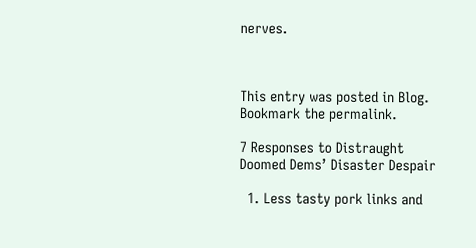nerves.



This entry was posted in Blog. Bookmark the permalink.

7 Responses to Distraught Doomed Dems’ Disaster Despair

  1. Less tasty pork links and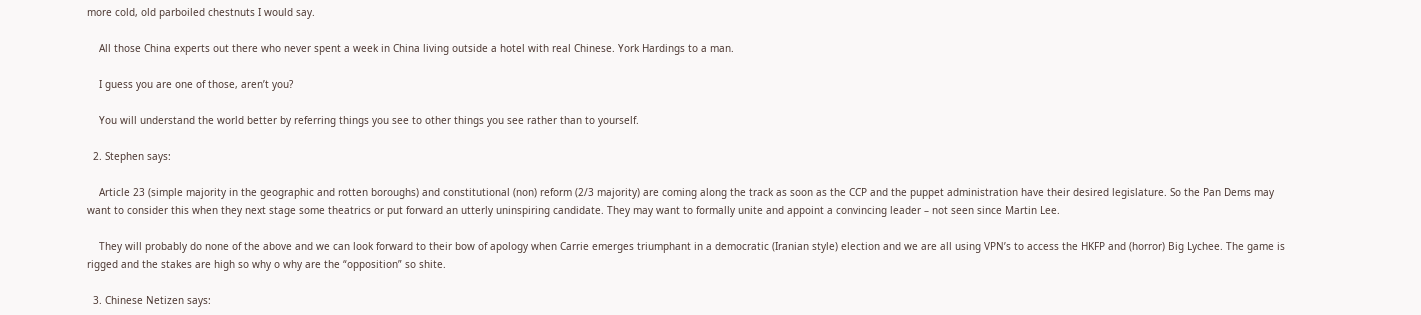more cold, old parboiled chestnuts I would say.

    All those China experts out there who never spent a week in China living outside a hotel with real Chinese. York Hardings to a man.

    I guess you are one of those, aren’t you?

    You will understand the world better by referring things you see to other things you see rather than to yourself.

  2. Stephen says:

    Article 23 (simple majority in the geographic and rotten boroughs) and constitutional (non) reform (2/3 majority) are coming along the track as soon as the CCP and the puppet administration have their desired legislature. So the Pan Dems may want to consider this when they next stage some theatrics or put forward an utterly uninspiring candidate. They may want to formally unite and appoint a convincing leader – not seen since Martin Lee.

    They will probably do none of the above and we can look forward to their bow of apology when Carrie emerges triumphant in a democratic (Iranian style) election and we are all using VPN’s to access the HKFP and (horror) Big Lychee. The game is rigged and the stakes are high so why o why are the “opposition” so shite.

  3. Chinese Netizen says: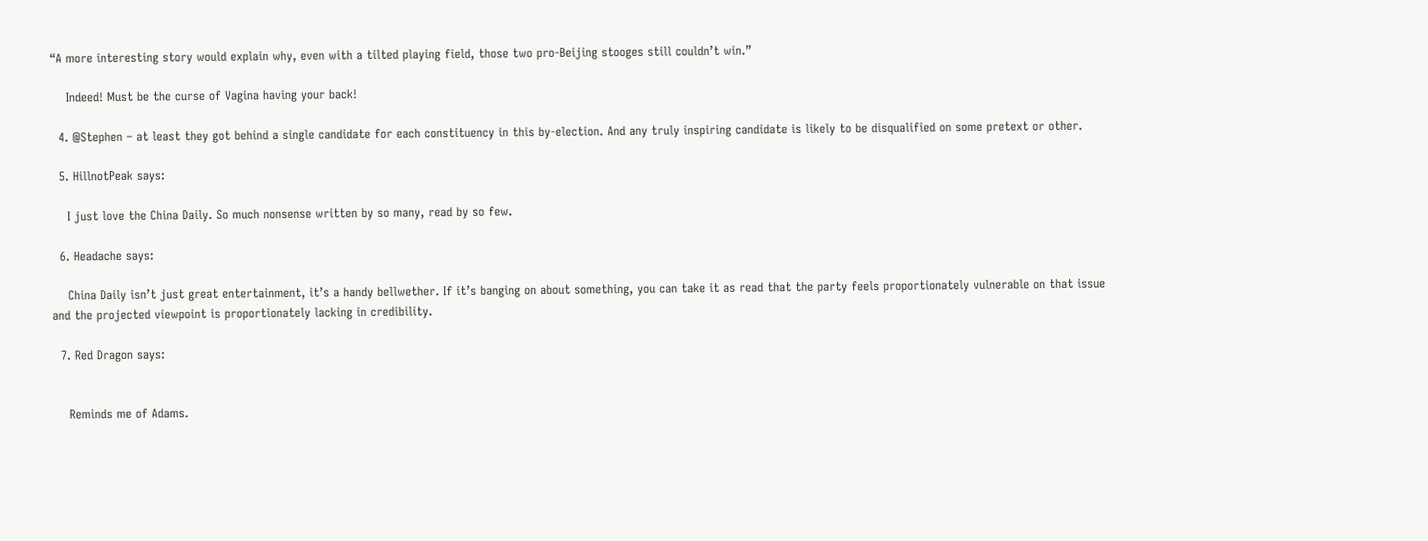“A more interesting story would explain why, even with a tilted playing field, those two pro-Beijing stooges still couldn’t win.”

    Indeed! Must be the curse of Vagina having your back!

  4. @Stephen – at least they got behind a single candidate for each constituency in this by-election. And any truly inspiring candidate is likely to be disqualified on some pretext or other.

  5. HillnotPeak says:

    I just love the China Daily. So much nonsense written by so many, read by so few.

  6. Headache says:

    China Daily isn’t just great entertainment, it’s a handy bellwether. If it’s banging on about something, you can take it as read that the party feels proportionately vulnerable on that issue and the projected viewpoint is proportionately lacking in credibility.

  7. Red Dragon says:


    Reminds me of Adams.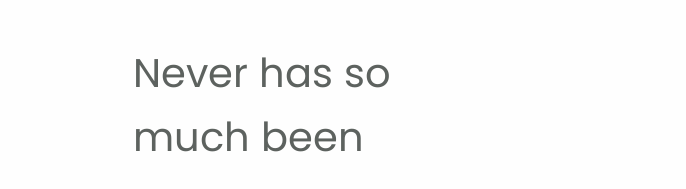Never has so much been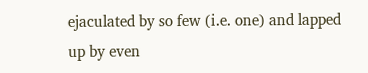ejaculated by so few (i.e. one) and lapped up by even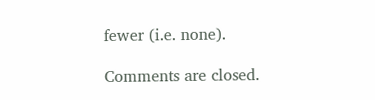fewer (i.e. none).

Comments are closed.